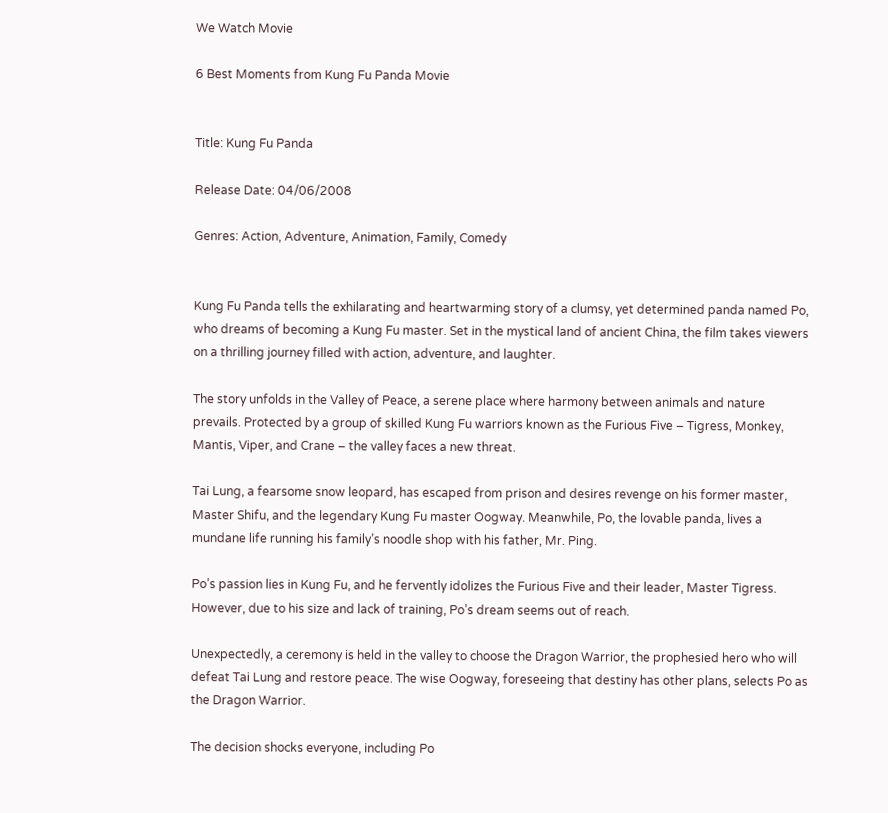We Watch Movie

6 Best Moments from Kung Fu Panda Movie


Title: Kung Fu Panda

Release Date: 04/06/2008

Genres: Action, Adventure, Animation, Family, Comedy


Kung Fu Panda tells the exhilarating and heartwarming story of a clumsy, yet determined panda named Po, who dreams of becoming a Kung Fu master. Set in the mystical land of ancient China, the film takes viewers on a thrilling journey filled with action, adventure, and laughter.

The story unfolds in the Valley of Peace, a serene place where harmony between animals and nature prevails. Protected by a group of skilled Kung Fu warriors known as the Furious Five – Tigress, Monkey, Mantis, Viper, and Crane – the valley faces a new threat.

Tai Lung, a fearsome snow leopard, has escaped from prison and desires revenge on his former master, Master Shifu, and the legendary Kung Fu master Oogway. Meanwhile, Po, the lovable panda, lives a mundane life running his family’s noodle shop with his father, Mr. Ping.

Po’s passion lies in Kung Fu, and he fervently idolizes the Furious Five and their leader, Master Tigress. However, due to his size and lack of training, Po’s dream seems out of reach.

Unexpectedly, a ceremony is held in the valley to choose the Dragon Warrior, the prophesied hero who will defeat Tai Lung and restore peace. The wise Oogway, foreseeing that destiny has other plans, selects Po as the Dragon Warrior.

The decision shocks everyone, including Po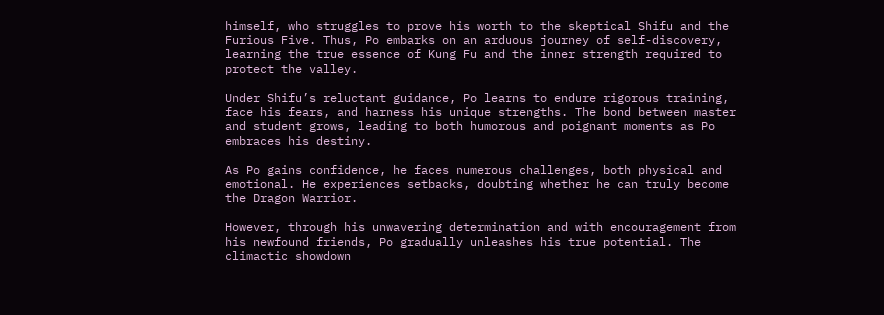himself, who struggles to prove his worth to the skeptical Shifu and the Furious Five. Thus, Po embarks on an arduous journey of self-discovery, learning the true essence of Kung Fu and the inner strength required to protect the valley.

Under Shifu’s reluctant guidance, Po learns to endure rigorous training, face his fears, and harness his unique strengths. The bond between master and student grows, leading to both humorous and poignant moments as Po embraces his destiny.

As Po gains confidence, he faces numerous challenges, both physical and emotional. He experiences setbacks, doubting whether he can truly become the Dragon Warrior.

However, through his unwavering determination and with encouragement from his newfound friends, Po gradually unleashes his true potential. The climactic showdown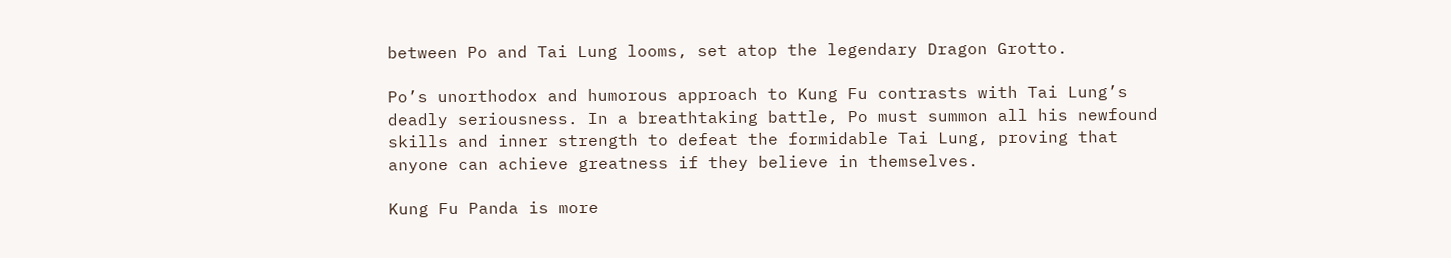between Po and Tai Lung looms, set atop the legendary Dragon Grotto.

Po’s unorthodox and humorous approach to Kung Fu contrasts with Tai Lung’s deadly seriousness. In a breathtaking battle, Po must summon all his newfound skills and inner strength to defeat the formidable Tai Lung, proving that anyone can achieve greatness if they believe in themselves.

Kung Fu Panda is more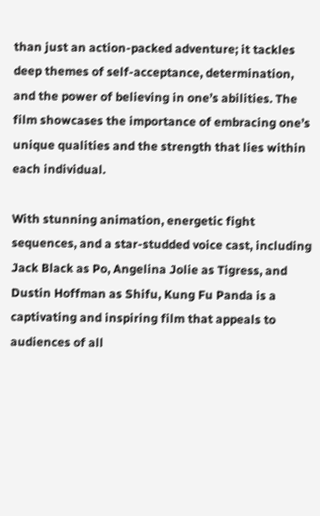than just an action-packed adventure; it tackles deep themes of self-acceptance, determination, and the power of believing in one’s abilities. The film showcases the importance of embracing one’s unique qualities and the strength that lies within each individual.

With stunning animation, energetic fight sequences, and a star-studded voice cast, including Jack Black as Po, Angelina Jolie as Tigress, and Dustin Hoffman as Shifu, Kung Fu Panda is a captivating and inspiring film that appeals to audiences of all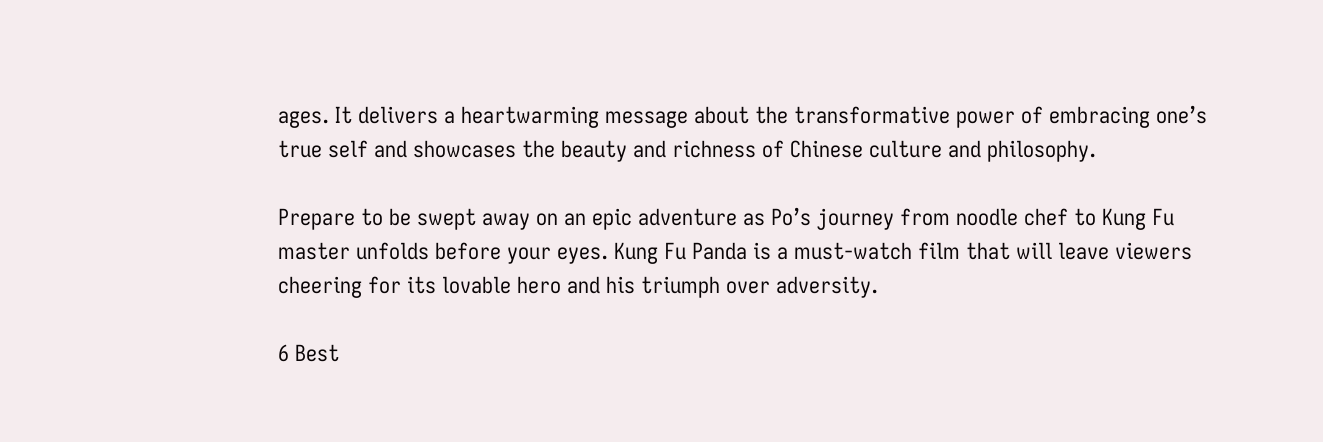ages. It delivers a heartwarming message about the transformative power of embracing one’s true self and showcases the beauty and richness of Chinese culture and philosophy.

Prepare to be swept away on an epic adventure as Po’s journey from noodle chef to Kung Fu master unfolds before your eyes. Kung Fu Panda is a must-watch film that will leave viewers cheering for its lovable hero and his triumph over adversity.

6 Best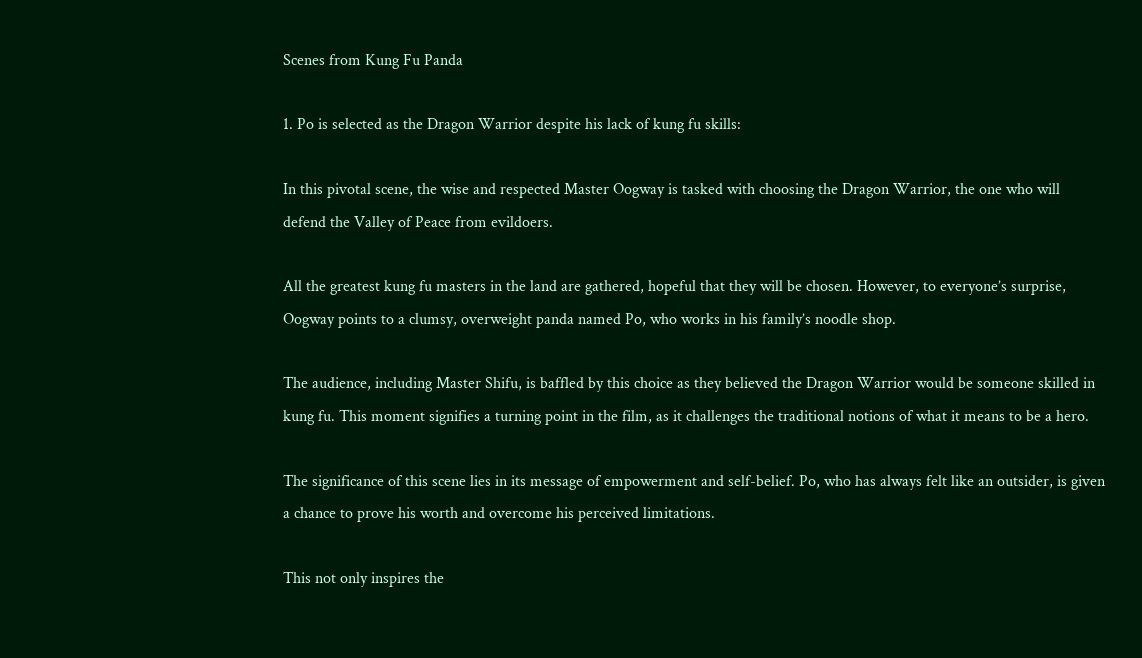Scenes from Kung Fu Panda

1. Po is selected as the Dragon Warrior despite his lack of kung fu skills:

In this pivotal scene, the wise and respected Master Oogway is tasked with choosing the Dragon Warrior, the one who will defend the Valley of Peace from evildoers.

All the greatest kung fu masters in the land are gathered, hopeful that they will be chosen. However, to everyone’s surprise, Oogway points to a clumsy, overweight panda named Po, who works in his family’s noodle shop.

The audience, including Master Shifu, is baffled by this choice as they believed the Dragon Warrior would be someone skilled in kung fu. This moment signifies a turning point in the film, as it challenges the traditional notions of what it means to be a hero.

The significance of this scene lies in its message of empowerment and self-belief. Po, who has always felt like an outsider, is given a chance to prove his worth and overcome his perceived limitations.

This not only inspires the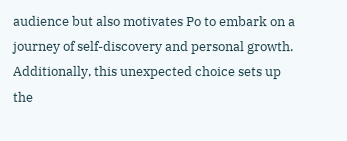audience but also motivates Po to embark on a journey of self-discovery and personal growth. Additionally, this unexpected choice sets up the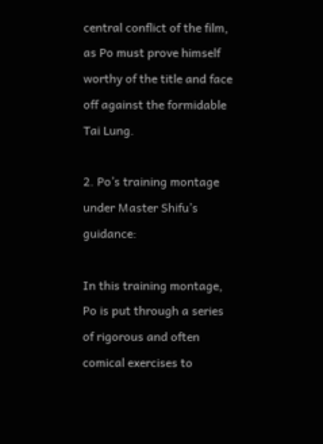central conflict of the film, as Po must prove himself worthy of the title and face off against the formidable Tai Lung.

2. Po’s training montage under Master Shifu’s guidance:

In this training montage, Po is put through a series of rigorous and often comical exercises to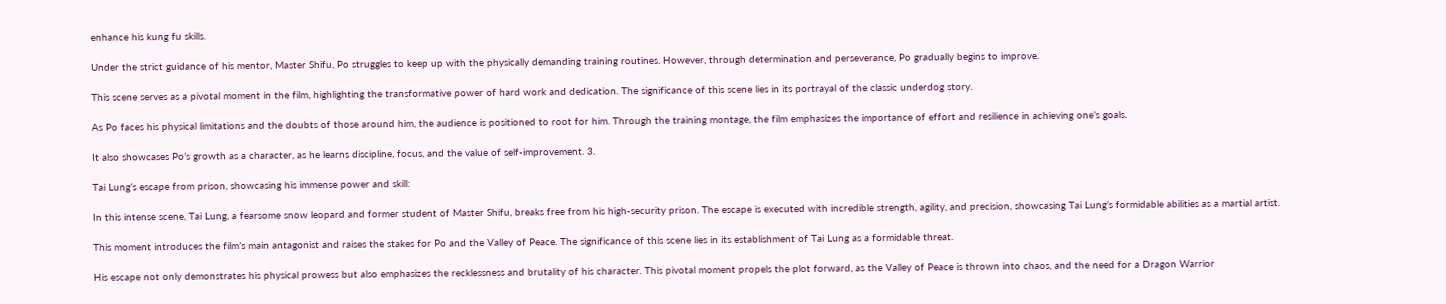enhance his kung fu skills.

Under the strict guidance of his mentor, Master Shifu, Po struggles to keep up with the physically demanding training routines. However, through determination and perseverance, Po gradually begins to improve.

This scene serves as a pivotal moment in the film, highlighting the transformative power of hard work and dedication. The significance of this scene lies in its portrayal of the classic underdog story.

As Po faces his physical limitations and the doubts of those around him, the audience is positioned to root for him. Through the training montage, the film emphasizes the importance of effort and resilience in achieving one’s goals.

It also showcases Po’s growth as a character, as he learns discipline, focus, and the value of self-improvement. 3.

Tai Lung’s escape from prison, showcasing his immense power and skill:

In this intense scene, Tai Lung, a fearsome snow leopard and former student of Master Shifu, breaks free from his high-security prison. The escape is executed with incredible strength, agility, and precision, showcasing Tai Lung’s formidable abilities as a martial artist.

This moment introduces the film’s main antagonist and raises the stakes for Po and the Valley of Peace. The significance of this scene lies in its establishment of Tai Lung as a formidable threat.

His escape not only demonstrates his physical prowess but also emphasizes the recklessness and brutality of his character. This pivotal moment propels the plot forward, as the Valley of Peace is thrown into chaos, and the need for a Dragon Warrior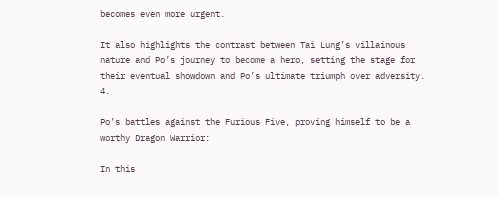becomes even more urgent.

It also highlights the contrast between Tai Lung’s villainous nature and Po’s journey to become a hero, setting the stage for their eventual showdown and Po’s ultimate triumph over adversity. 4.

Po’s battles against the Furious Five, proving himself to be a worthy Dragon Warrior:

In this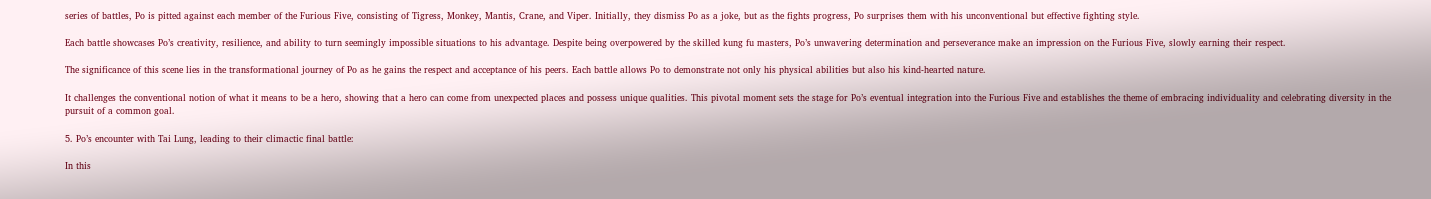series of battles, Po is pitted against each member of the Furious Five, consisting of Tigress, Monkey, Mantis, Crane, and Viper. Initially, they dismiss Po as a joke, but as the fights progress, Po surprises them with his unconventional but effective fighting style.

Each battle showcases Po’s creativity, resilience, and ability to turn seemingly impossible situations to his advantage. Despite being overpowered by the skilled kung fu masters, Po’s unwavering determination and perseverance make an impression on the Furious Five, slowly earning their respect.

The significance of this scene lies in the transformational journey of Po as he gains the respect and acceptance of his peers. Each battle allows Po to demonstrate not only his physical abilities but also his kind-hearted nature.

It challenges the conventional notion of what it means to be a hero, showing that a hero can come from unexpected places and possess unique qualities. This pivotal moment sets the stage for Po’s eventual integration into the Furious Five and establishes the theme of embracing individuality and celebrating diversity in the pursuit of a common goal.

5. Po’s encounter with Tai Lung, leading to their climactic final battle:

In this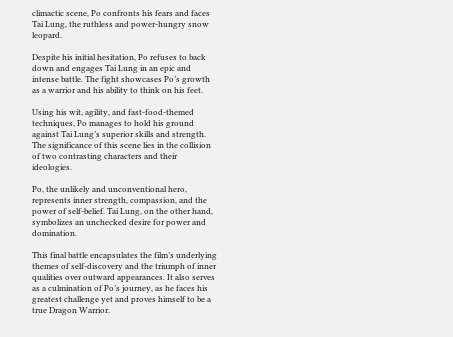climactic scene, Po confronts his fears and faces Tai Lung, the ruthless and power-hungry snow leopard.

Despite his initial hesitation, Po refuses to back down and engages Tai Lung in an epic and intense battle. The fight showcases Po’s growth as a warrior and his ability to think on his feet.

Using his wit, agility, and fast-food-themed techniques, Po manages to hold his ground against Tai Lung’s superior skills and strength. The significance of this scene lies in the collision of two contrasting characters and their ideologies.

Po, the unlikely and unconventional hero, represents inner strength, compassion, and the power of self-belief. Tai Lung, on the other hand, symbolizes an unchecked desire for power and domination.

This final battle encapsulates the film’s underlying themes of self-discovery and the triumph of inner qualities over outward appearances. It also serves as a culmination of Po’s journey, as he faces his greatest challenge yet and proves himself to be a true Dragon Warrior.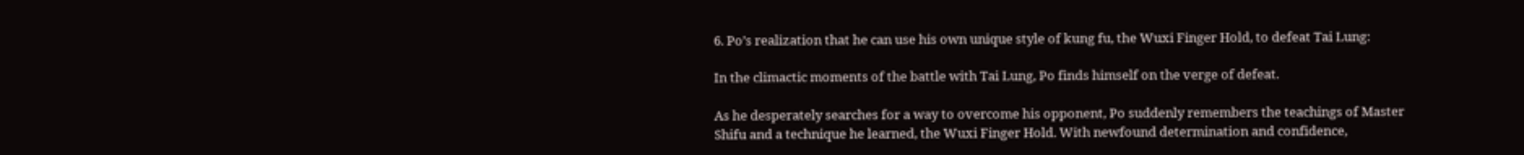6. Po’s realization that he can use his own unique style of kung fu, the Wuxi Finger Hold, to defeat Tai Lung:

In the climactic moments of the battle with Tai Lung, Po finds himself on the verge of defeat.

As he desperately searches for a way to overcome his opponent, Po suddenly remembers the teachings of Master Shifu and a technique he learned, the Wuxi Finger Hold. With newfound determination and confidence,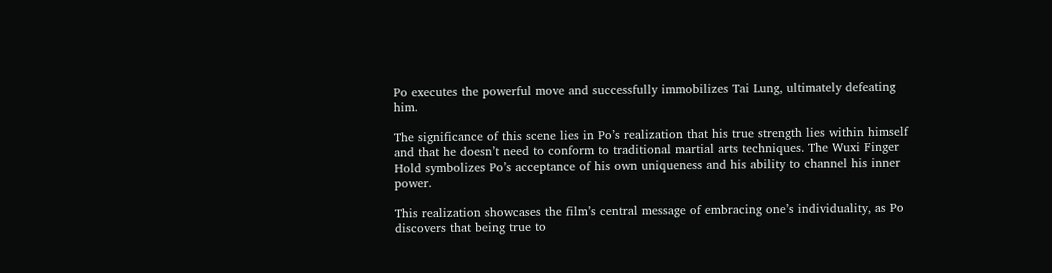Po executes the powerful move and successfully immobilizes Tai Lung, ultimately defeating him.

The significance of this scene lies in Po’s realization that his true strength lies within himself and that he doesn’t need to conform to traditional martial arts techniques. The Wuxi Finger Hold symbolizes Po’s acceptance of his own uniqueness and his ability to channel his inner power.

This realization showcases the film’s central message of embracing one’s individuality, as Po discovers that being true to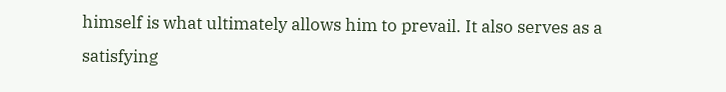himself is what ultimately allows him to prevail. It also serves as a satisfying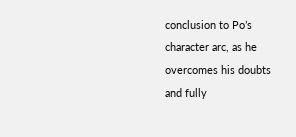conclusion to Po’s character arc, as he overcomes his doubts and fully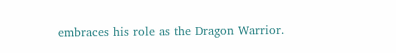embraces his role as the Dragon Warrior.